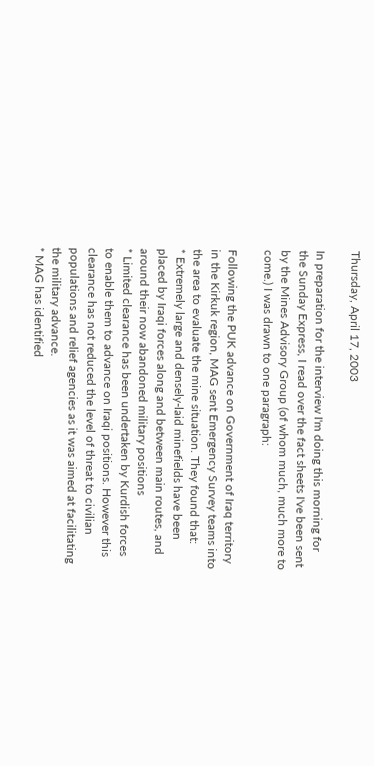Thursday, April 17, 2003

In preparation for the interview I'm doing this morning for the Sunday Express, I read over the fact sheets I've been sent by the Mines Advisory Group (of whom much, much more to come.) I was drawn to one paragraph:

Following the PUK advance on Government of Iraq territory in the Kirkuk region, MAG sent Emergency Survey teams into the area to evaluate the mine situation. They found that:
* Extremely large and densely-laid minefields have been placed by Iraqi forces along and between main routes, and around their now abandoned military positions
* Limited clearance has been undertaken by Kurdish forces to enable them to advance on Iraqi positions. However this clearance has not reduced the level of threat to civilian populations and relief agencies as it was aimed at facilitating the military advance.
* MAG has identified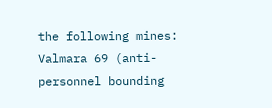the following mines: Valmara 69 (anti-personnel bounding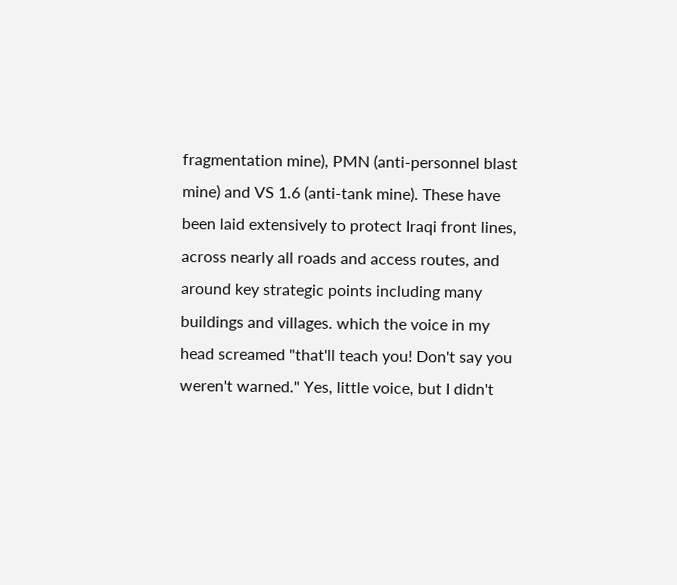fragmentation mine), PMN (anti-personnel blast mine) and VS 1.6 (anti-tank mine). These have been laid extensively to protect Iraqi front lines, across nearly all roads and access routes, and around key strategic points including many buildings and villages. which the voice in my head screamed "that'll teach you! Don't say you weren't warned." Yes, little voice, but I didn't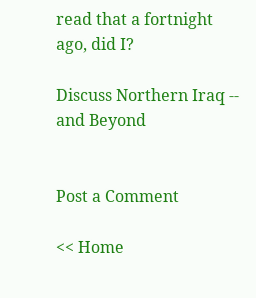read that a fortnight ago, did I?

Discuss Northern Iraq -- and Beyond


Post a Comment

<< Home